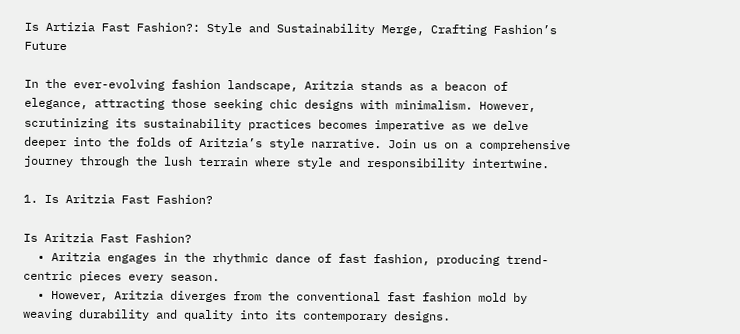Is Artizia Fast Fashion?: Style and Sustainability Merge, Crafting Fashion’s Future

In the ever-evolving fashion landscape, Aritzia stands as a beacon of elegance, attracting those seeking chic designs with minimalism. However, scrutinizing its sustainability practices becomes imperative as we delve deeper into the folds of Aritzia’s style narrative. Join us on a comprehensive journey through the lush terrain where style and responsibility intertwine.

1. Is Aritzia Fast Fashion?

Is Aritzia Fast Fashion?
  • Aritzia engages in the rhythmic dance of fast fashion, producing trend-centric pieces every season.
  • However, Aritzia diverges from the conventional fast fashion mold by weaving durability and quality into its contemporary designs.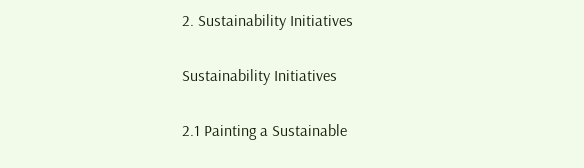2. Sustainability Initiatives

Sustainability Initiatives

2.1 Painting a Sustainable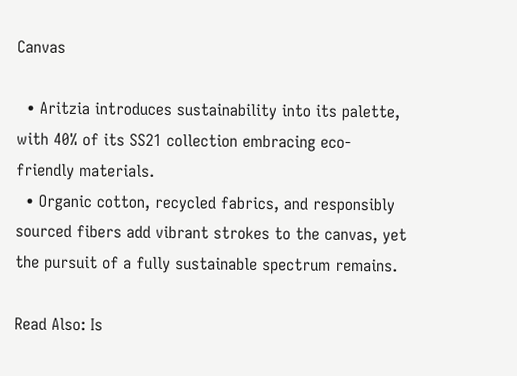Canvas

  • Aritzia introduces sustainability into its palette, with 40% of its SS21 collection embracing eco-friendly materials.
  • Organic cotton, recycled fabrics, and responsibly sourced fibers add vibrant strokes to the canvas, yet the pursuit of a fully sustainable spectrum remains.

Read Also: Is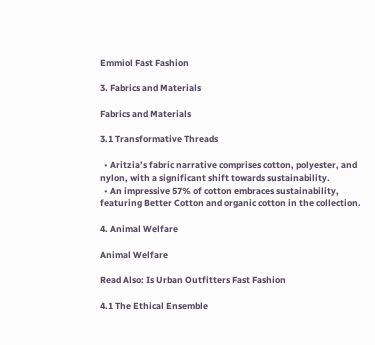Emmiol Fast Fashion

3. Fabrics and Materials

Fabrics and Materials

3.1 Transformative Threads

  • Aritzia’s fabric narrative comprises cotton, polyester, and nylon, with a significant shift towards sustainability.
  • An impressive 57% of cotton embraces sustainability, featuring Better Cotton and organic cotton in the collection.

4. Animal Welfare

Animal Welfare

Read Also: Is Urban Outfitters Fast Fashion

4.1 The Ethical Ensemble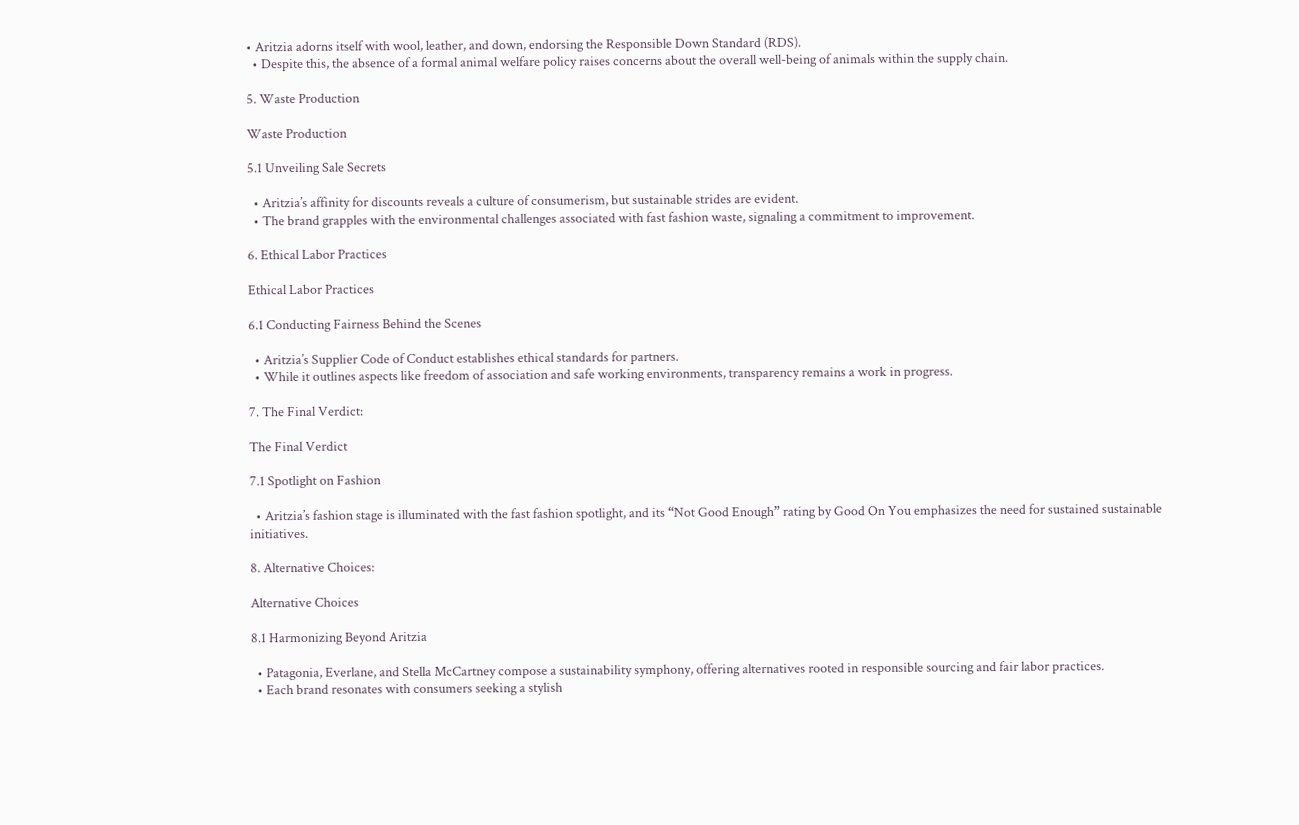• Aritzia adorns itself with wool, leather, and down, endorsing the Responsible Down Standard (RDS).
  • Despite this, the absence of a formal animal welfare policy raises concerns about the overall well-being of animals within the supply chain.

5. Waste Production

Waste Production

5.1 Unveiling Sale Secrets

  • Aritzia’s affinity for discounts reveals a culture of consumerism, but sustainable strides are evident.
  • The brand grapples with the environmental challenges associated with fast fashion waste, signaling a commitment to improvement.

6. Ethical Labor Practices

Ethical Labor Practices

6.1 Conducting Fairness Behind the Scenes

  • Aritzia’s Supplier Code of Conduct establishes ethical standards for partners.
  • While it outlines aspects like freedom of association and safe working environments, transparency remains a work in progress.

7. The Final Verdict:

The Final Verdict

7.1 Spotlight on Fashion

  • Aritzia’s fashion stage is illuminated with the fast fashion spotlight, and its “Not Good Enough” rating by Good On You emphasizes the need for sustained sustainable initiatives.

8. Alternative Choices:

Alternative Choices

8.1 Harmonizing Beyond Aritzia

  • Patagonia, Everlane, and Stella McCartney compose a sustainability symphony, offering alternatives rooted in responsible sourcing and fair labor practices.
  • Each brand resonates with consumers seeking a stylish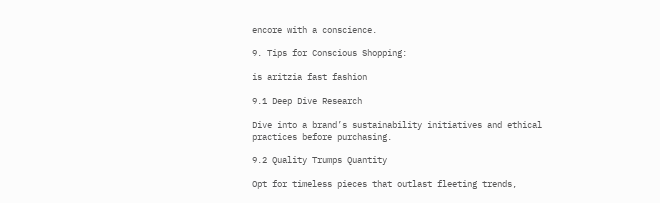encore with a conscience.

9. Tips for Conscious Shopping:

is aritzia fast fashion

9.1 Deep Dive Research

Dive into a brand’s sustainability initiatives and ethical practices before purchasing.

9.2 Quality Trumps Quantity

Opt for timeless pieces that outlast fleeting trends,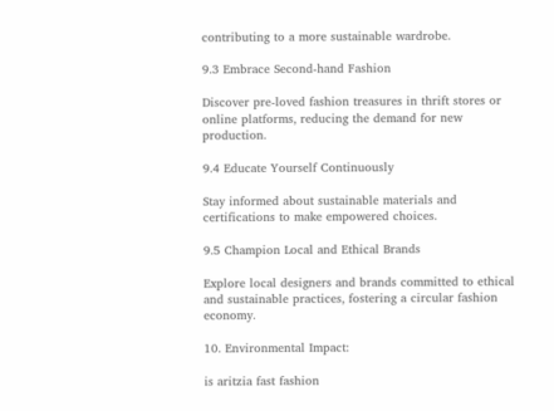contributing to a more sustainable wardrobe.

9.3 Embrace Second-hand Fashion

Discover pre-loved fashion treasures in thrift stores or online platforms, reducing the demand for new production.

9.4 Educate Yourself Continuously

Stay informed about sustainable materials and certifications to make empowered choices.

9.5 Champion Local and Ethical Brands

Explore local designers and brands committed to ethical and sustainable practices, fostering a circular fashion economy.

10. Environmental Impact:

is aritzia fast fashion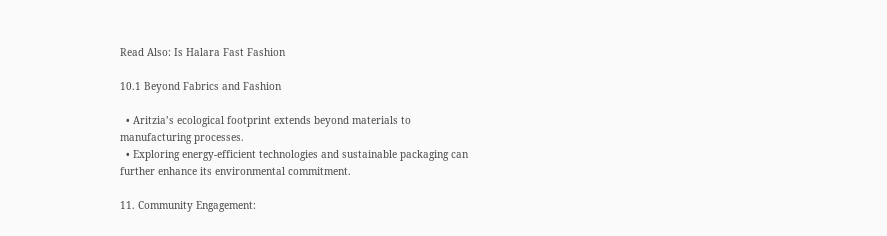Read Also: Is Halara Fast Fashion

10.1 Beyond Fabrics and Fashion

  • Aritzia’s ecological footprint extends beyond materials to manufacturing processes.
  • Exploring energy-efficient technologies and sustainable packaging can further enhance its environmental commitment.

11. Community Engagement: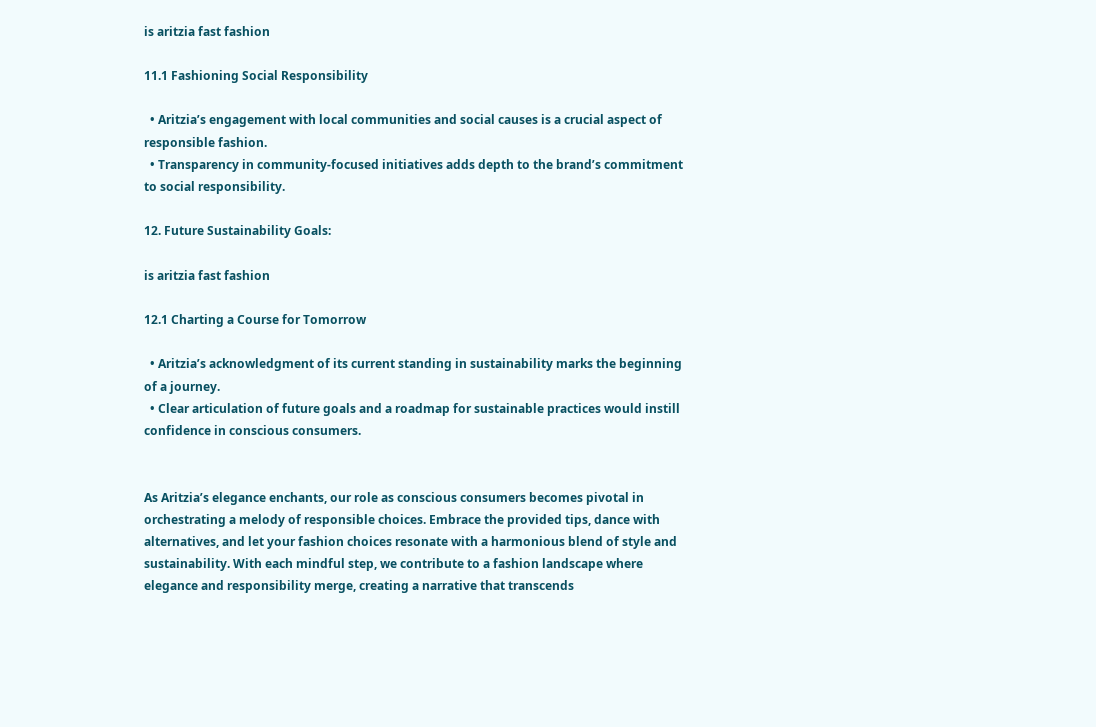is aritzia fast fashion

11.1 Fashioning Social Responsibility

  • Aritzia’s engagement with local communities and social causes is a crucial aspect of responsible fashion.
  • Transparency in community-focused initiatives adds depth to the brand’s commitment to social responsibility.

12. Future Sustainability Goals:

is aritzia fast fashion

12.1 Charting a Course for Tomorrow

  • Aritzia’s acknowledgment of its current standing in sustainability marks the beginning of a journey.
  • Clear articulation of future goals and a roadmap for sustainable practices would instill confidence in conscious consumers.


As Aritzia’s elegance enchants, our role as conscious consumers becomes pivotal in orchestrating a melody of responsible choices. Embrace the provided tips, dance with alternatives, and let your fashion choices resonate with a harmonious blend of style and sustainability. With each mindful step, we contribute to a fashion landscape where elegance and responsibility merge, creating a narrative that transcends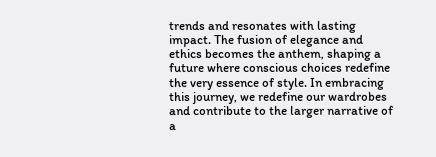trends and resonates with lasting impact. The fusion of elegance and ethics becomes the anthem, shaping a future where conscious choices redefine the very essence of style. In embracing this journey, we redefine our wardrobes and contribute to the larger narrative of a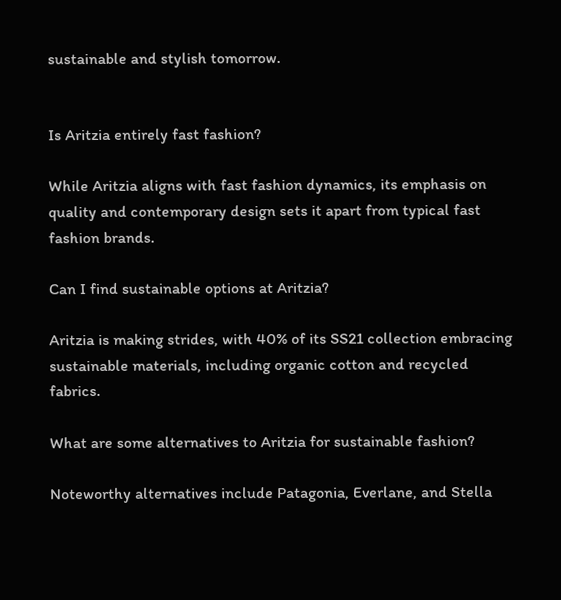sustainable and stylish tomorrow.


Is Aritzia entirely fast fashion?

While Aritzia aligns with fast fashion dynamics, its emphasis on quality and contemporary design sets it apart from typical fast fashion brands.

Can I find sustainable options at Aritzia?

Aritzia is making strides, with 40% of its SS21 collection embracing sustainable materials, including organic cotton and recycled fabrics.

What are some alternatives to Aritzia for sustainable fashion?

Noteworthy alternatives include Patagonia, Everlane, and Stella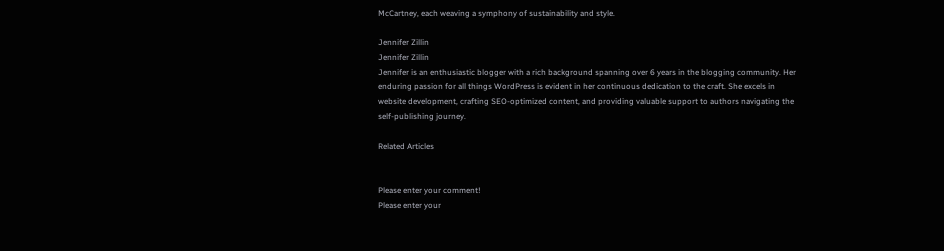McCartney, each weaving a symphony of sustainability and style.

Jennifer Zillin
Jennifer Zillin
Jennifer is an enthusiastic blogger with a rich background spanning over 6 years in the blogging community. Her enduring passion for all things WordPress is evident in her continuous dedication to the craft. She excels in website development, crafting SEO-optimized content, and providing valuable support to authors navigating the self-publishing journey.

Related Articles


Please enter your comment!
Please enter your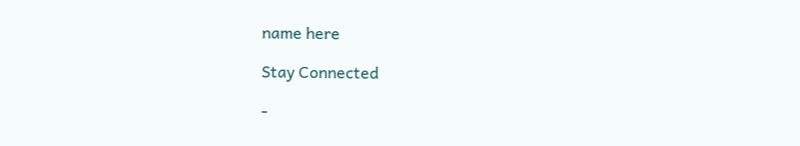name here

Stay Connected

-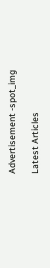Advertisement -spot_img

Latest Articles